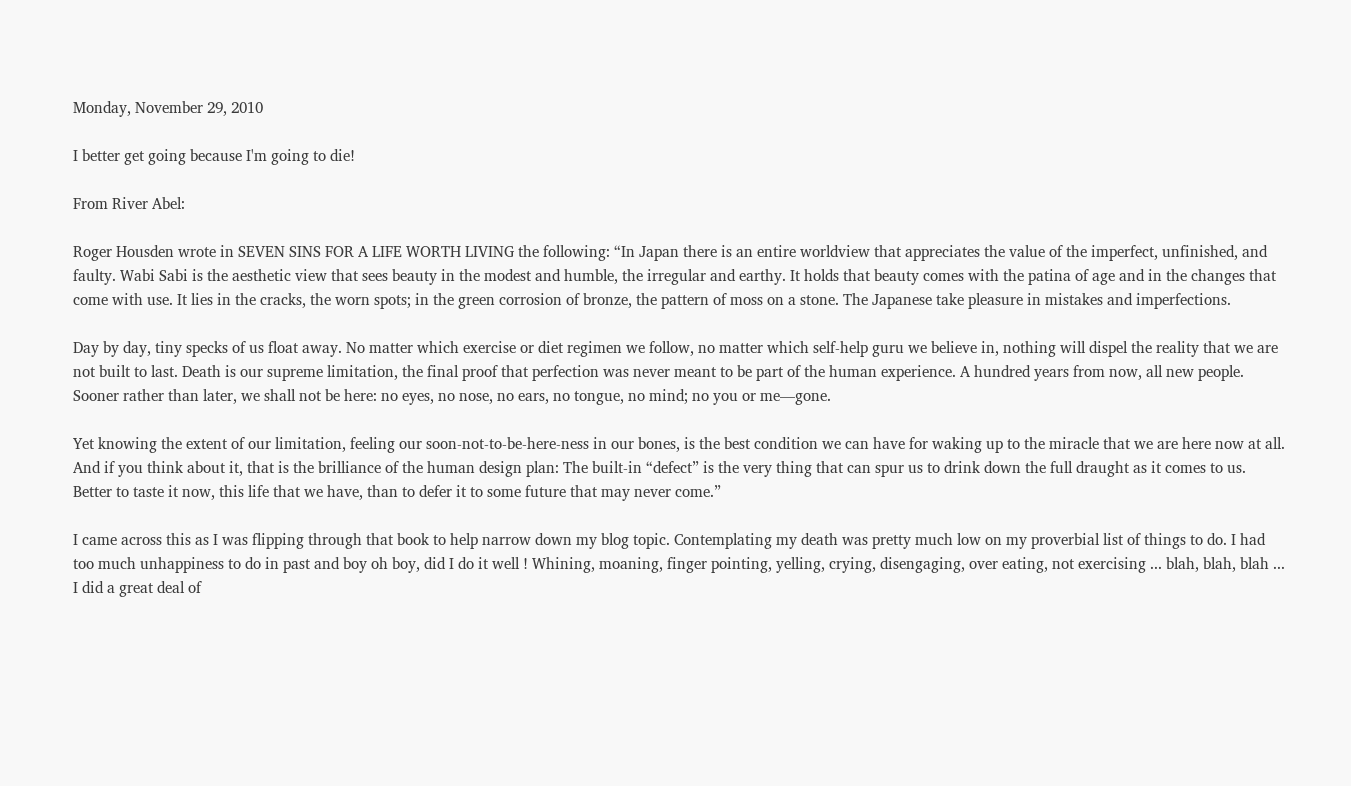Monday, November 29, 2010

I better get going because I'm going to die!

From River Abel:

Roger Housden wrote in SEVEN SINS FOR A LIFE WORTH LIVING the following: “In Japan there is an entire worldview that appreciates the value of the imperfect, unfinished, and faulty. Wabi Sabi is the aesthetic view that sees beauty in the modest and humble, the irregular and earthy. It holds that beauty comes with the patina of age and in the changes that come with use. It lies in the cracks, the worn spots; in the green corrosion of bronze, the pattern of moss on a stone. The Japanese take pleasure in mistakes and imperfections.

Day by day, tiny specks of us float away. No matter which exercise or diet regimen we follow, no matter which self-help guru we believe in, nothing will dispel the reality that we are not built to last. Death is our supreme limitation, the final proof that perfection was never meant to be part of the human experience. A hundred years from now, all new people. Sooner rather than later, we shall not be here: no eyes, no nose, no ears, no tongue, no mind; no you or me—gone.

Yet knowing the extent of our limitation, feeling our soon-not-to-be-here-ness in our bones, is the best condition we can have for waking up to the miracle that we are here now at all. And if you think about it, that is the brilliance of the human design plan: The built-in “defect” is the very thing that can spur us to drink down the full draught as it comes to us. Better to taste it now, this life that we have, than to defer it to some future that may never come.”

I came across this as I was flipping through that book to help narrow down my blog topic. Contemplating my death was pretty much low on my proverbial list of things to do. I had too much unhappiness to do in past and boy oh boy, did I do it well ! Whining, moaning, finger pointing, yelling, crying, disengaging, over eating, not exercising ... blah, blah, blah ... I did a great deal of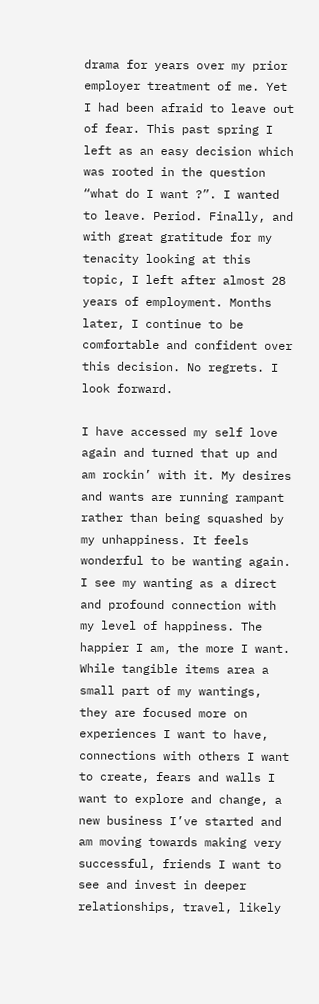drama for years over my prior employer treatment of me. Yet I had been afraid to leave out of fear. This past spring I left as an easy decision which was rooted in the question “what do I want ?”. I wanted to leave. Period. Finally, and with great gratitude for my tenacity looking at this topic, I left after almost 28 years of employment. Months later, I continue to be comfortable and confident over this decision. No regrets. I look forward.

I have accessed my self love again and turned that up and am rockin’ with it. My desires and wants are running rampant rather than being squashed by my unhappiness. It feels wonderful to be wanting again. I see my wanting as a direct and profound connection with my level of happiness. The happier I am, the more I want. While tangible items area a small part of my wantings, they are focused more on experiences I want to have, connections with others I want to create, fears and walls I want to explore and change, a new business I’ve started and am moving towards making very successful, friends I want to see and invest in deeper relationships, travel, likely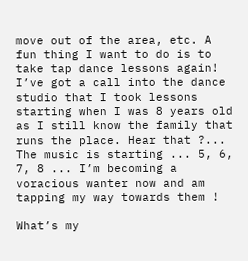move out of the area, etc. A fun thing I want to do is to take tap dance lessons again! I’ve got a call into the dance studio that I took lessons starting when I was 8 years old as I still know the family that runs the place. Hear that ?... The music is starting ... 5, 6, 7, 8 ... I’m becoming a voracious wanter now and am tapping my way towards them !

What’s my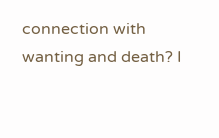connection with wanting and death? I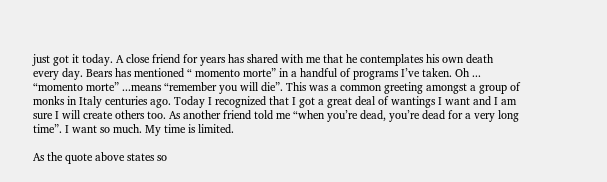just got it today. A close friend for years has shared with me that he contemplates his own death every day. Bears has mentioned “ momento morte” in a handful of programs I’ve taken. Oh ... “momento morte” ...means “remember you will die”. This was a common greeting amongst a group of monks in Italy centuries ago. Today I recognized that I got a great deal of wantings I want and I am sure I will create others too. As another friend told me “when you’re dead, you’re dead for a very long time”. I want so much. My time is limited.

As the quote above states so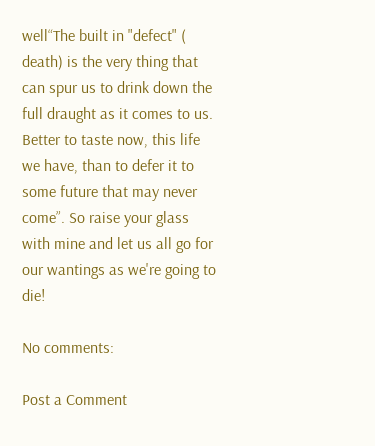well“The built in "defect" ( death) is the very thing that can spur us to drink down the full draught as it comes to us. Better to taste now, this life we have, than to defer it to some future that may never come”. So raise your glass with mine and let us all go for our wantings as we're going to die!

No comments:

Post a Comment